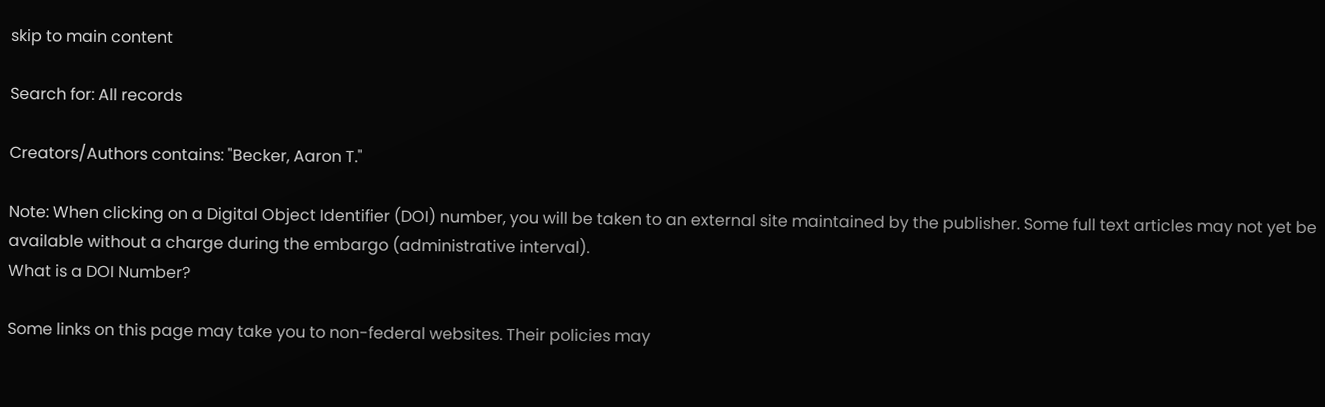skip to main content

Search for: All records

Creators/Authors contains: "Becker, Aaron T."

Note: When clicking on a Digital Object Identifier (DOI) number, you will be taken to an external site maintained by the publisher. Some full text articles may not yet be available without a charge during the embargo (administrative interval).
What is a DOI Number?

Some links on this page may take you to non-federal websites. Their policies may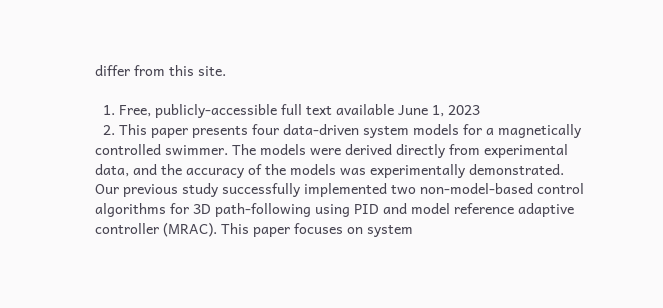differ from this site.

  1. Free, publicly-accessible full text available June 1, 2023
  2. This paper presents four data-driven system models for a magnetically controlled swimmer. The models were derived directly from experimental data, and the accuracy of the models was experimentally demonstrated. Our previous study successfully implemented two non-model-based control algorithms for 3D path-following using PID and model reference adaptive controller (MRAC). This paper focuses on system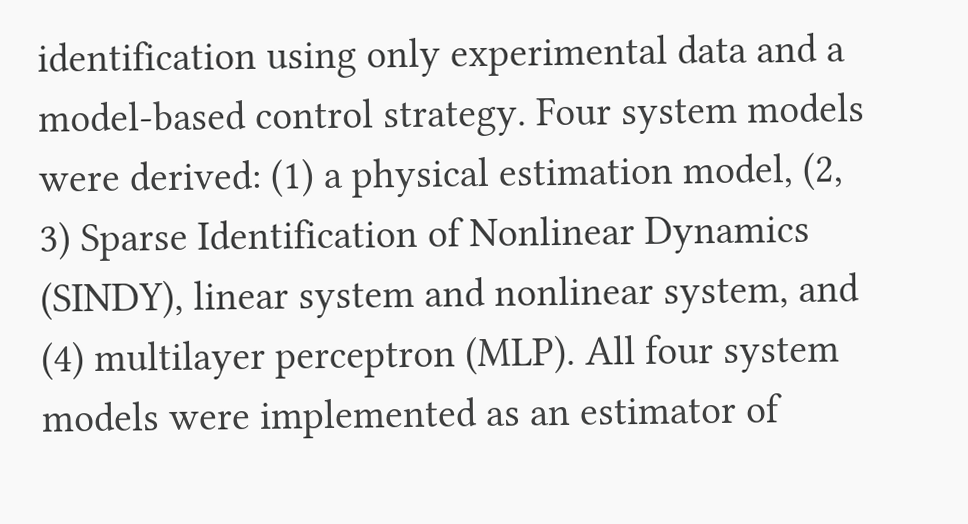identification using only experimental data and a model-based control strategy. Four system models were derived: (1) a physical estimation model, (2, 3) Sparse Identification of Nonlinear Dynamics (SINDY), linear system and nonlinear system, and (4) multilayer perceptron (MLP). All four system models were implemented as an estimator of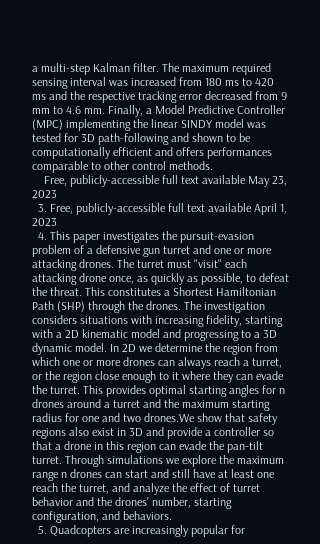a multi-step Kalman filter. The maximum required sensing interval was increased from 180 ms to 420 ms and the respective tracking error decreased from 9 mm to 4.6 mm. Finally, a Model Predictive Controller (MPC) implementing the linear SINDY model was tested for 3D path-following and shown to be computationally efficient and offers performances comparable to other control methods.
    Free, publicly-accessible full text available May 23, 2023
  3. Free, publicly-accessible full text available April 1, 2023
  4. This paper investigates the pursuit-evasion problem of a defensive gun turret and one or more attacking drones. The turret must "visit" each attacking drone once, as quickly as possible, to defeat the threat. This constitutes a Shortest Hamiltonian Path (SHP) through the drones. The investigation considers situations with increasing fidelity, starting with a 2D kinematic model and progressing to a 3D dynamic model. In 2D we determine the region from which one or more drones can always reach a turret, or the region close enough to it where they can evade the turret. This provides optimal starting angles for n drones around a turret and the maximum starting radius for one and two drones.We show that safety regions also exist in 3D and provide a controller so that a drone in this region can evade the pan-tilt turret. Through simulations we explore the maximum range n drones can start and still have at least one reach the turret, and analyze the effect of turret behavior and the drones’ number, starting configuration, and behaviors.
  5. Quadcopters are increasingly popular for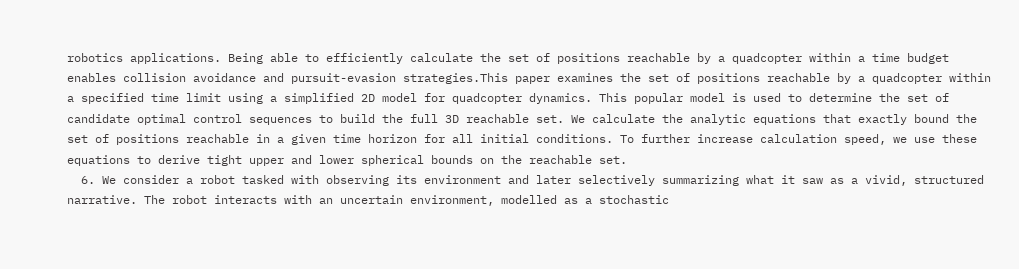robotics applications. Being able to efficiently calculate the set of positions reachable by a quadcopter within a time budget enables collision avoidance and pursuit-evasion strategies.This paper examines the set of positions reachable by a quadcopter within a specified time limit using a simplified 2D model for quadcopter dynamics. This popular model is used to determine the set of candidate optimal control sequences to build the full 3D reachable set. We calculate the analytic equations that exactly bound the set of positions reachable in a given time horizon for all initial conditions. To further increase calculation speed, we use these equations to derive tight upper and lower spherical bounds on the reachable set.
  6. We consider a robot tasked with observing its environment and later selectively summarizing what it saw as a vivid, structured narrative. The robot interacts with an uncertain environment, modelled as a stochastic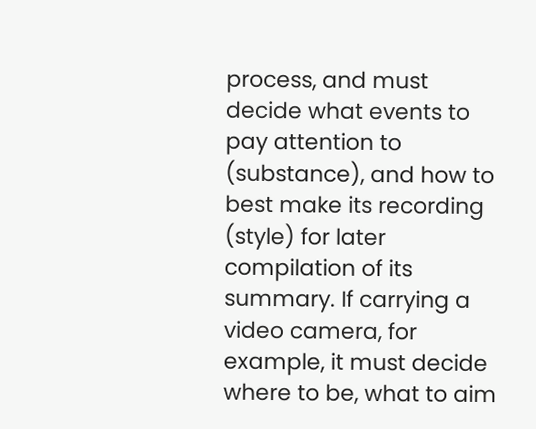process, and must decide what events to pay attention to (substance), and how to best make its recording (style) for later compilation of its summary. If carrying a video camera, for example, it must decide where to be, what to aim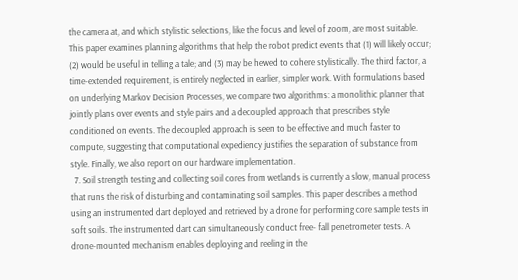the camera at, and which stylistic selections, like the focus and level of zoom, are most suitable. This paper examines planning algorithms that help the robot predict events that (1) will likely occur; (2) would be useful in telling a tale; and (3) may be hewed to cohere stylistically. The third factor, a time-extended requirement, is entirely neglected in earlier, simpler work. With formulations based on underlying Markov Decision Processes, we compare two algorithms: a monolithic planner that jointly plans over events and style pairs and a decoupled approach that prescribes style conditioned on events. The decoupled approach is seen to be effective and much faster to compute, suggesting that computational expediency justifies the separation of substance from style. Finally, we also report on our hardware implementation.
  7. Soil strength testing and collecting soil cores from wetlands is currently a slow, manual process that runs the risk of disturbing and contaminating soil samples. This paper describes a method using an instrumented dart deployed and retrieved by a drone for performing core sample tests in soft soils. The instrumented dart can simultaneously conduct free- fall penetrometer tests. A drone-mounted mechanism enables deploying and reeling in the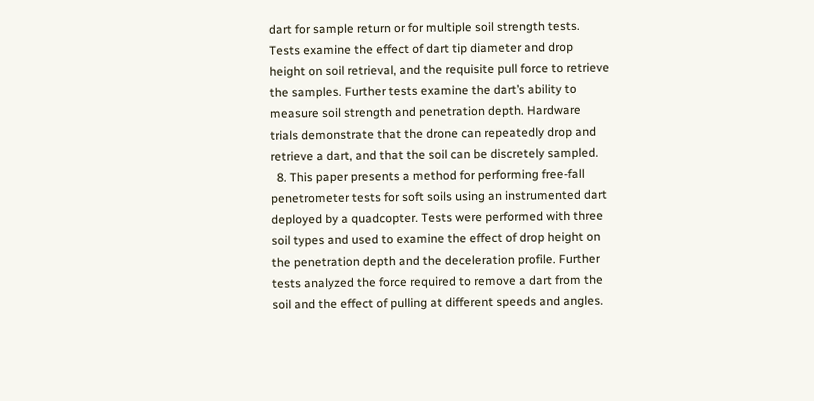dart for sample return or for multiple soil strength tests. Tests examine the effect of dart tip diameter and drop height on soil retrieval, and the requisite pull force to retrieve the samples. Further tests examine the dart’s ability to measure soil strength and penetration depth. Hardware trials demonstrate that the drone can repeatedly drop and retrieve a dart, and that the soil can be discretely sampled.
  8. This paper presents a method for performing free-fall penetrometer tests for soft soils using an instrumented dart deployed by a quadcopter. Tests were performed with three soil types and used to examine the effect of drop height on the penetration depth and the deceleration profile. Further tests analyzed the force required to remove a dart from the soil and the effect of pulling at different speeds and angles.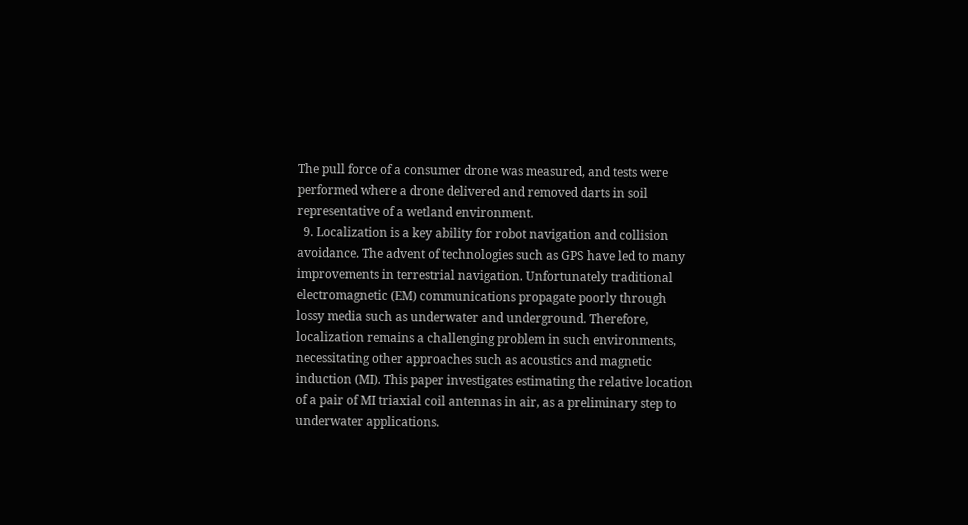The pull force of a consumer drone was measured, and tests were performed where a drone delivered and removed darts in soil representative of a wetland environment.
  9. Localization is a key ability for robot navigation and collision avoidance. The advent of technologies such as GPS have led to many improvements in terrestrial navigation. Unfortunately traditional electromagnetic (EM) communications propagate poorly through lossy media such as underwater and underground. Therefore, localization remains a challenging problem in such environments, necessitating other approaches such as acoustics and magnetic induction (MI). This paper investigates estimating the relative location of a pair of MI triaxial coil antennas in air, as a preliminary step to underwater applications.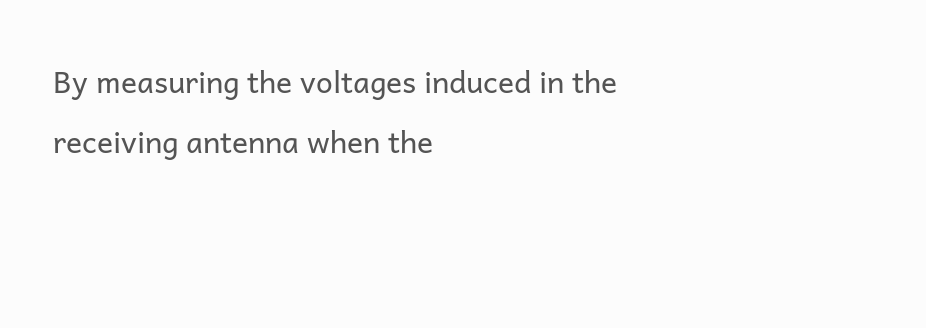By measuring the voltages induced in the receiving antenna when the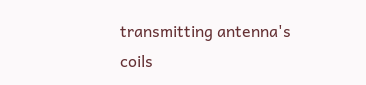transmitting antenna's coils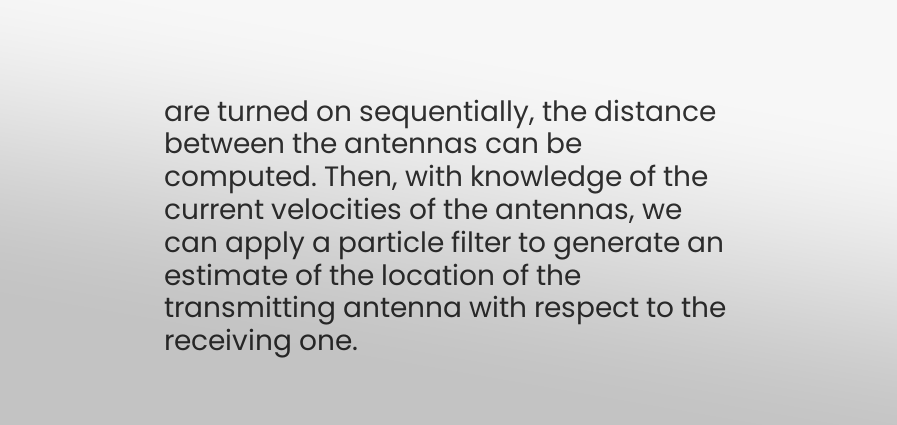are turned on sequentially, the distance between the antennas can be computed. Then, with knowledge of the current velocities of the antennas, we can apply a particle filter to generate an estimate of the location of the transmitting antenna with respect to the receiving one.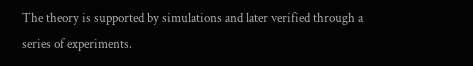The theory is supported by simulations and later verified through a series of experiments.